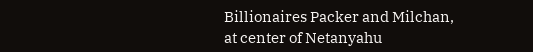Billionaires Packer and Milchan, at center of Netanyahu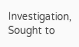Investigation, Sought to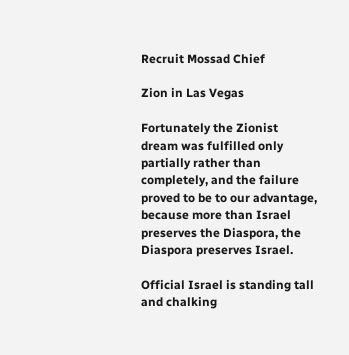Recruit Mossad Chief

Zion in Las Vegas

Fortunately the Zionist dream was fulfilled only partially rather than completely, and the failure proved to be to our advantage, because more than Israel preserves the Diaspora, the Diaspora preserves Israel.

Official Israel is standing tall and chalking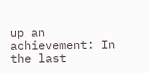up an achievement: In the last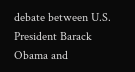debate between U.S. President Barack Obama and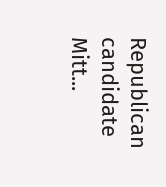Republican candidate Mitt...